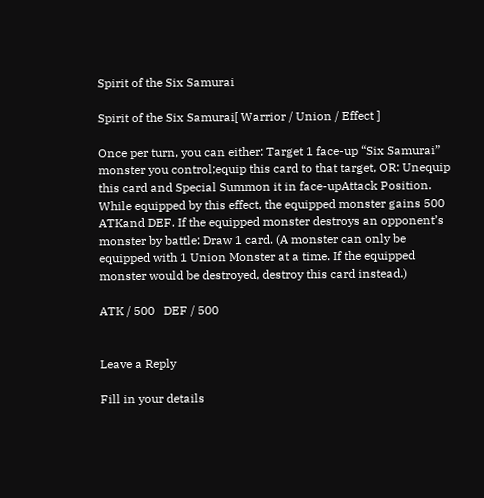Spirit of the Six Samurai

Spirit of the Six Samurai[ Warrior / Union / Effect ]

Once per turn, you can either: Target 1 face-up “Six Samurai” monster you control;equip this card to that target, OR: Unequip this card and Special Summon it in face-upAttack Position. While equipped by this effect, the equipped monster gains 500 ATKand DEF. If the equipped monster destroys an opponent’s monster by battle: Draw 1 card. (A monster can only be equipped with 1 Union Monster at a time. If the equipped monster would be destroyed, destroy this card instead.)

ATK / 500   DEF / 500


Leave a Reply

Fill in your details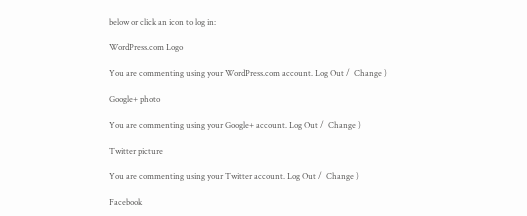below or click an icon to log in:

WordPress.com Logo

You are commenting using your WordPress.com account. Log Out /  Change )

Google+ photo

You are commenting using your Google+ account. Log Out /  Change )

Twitter picture

You are commenting using your Twitter account. Log Out /  Change )

Facebook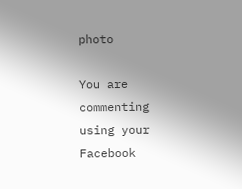photo

You are commenting using your Facebook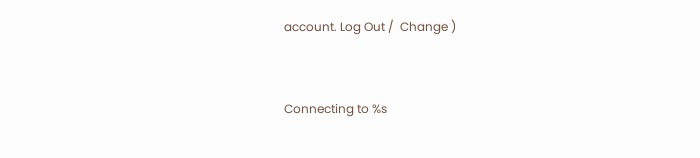account. Log Out /  Change )


Connecting to %s